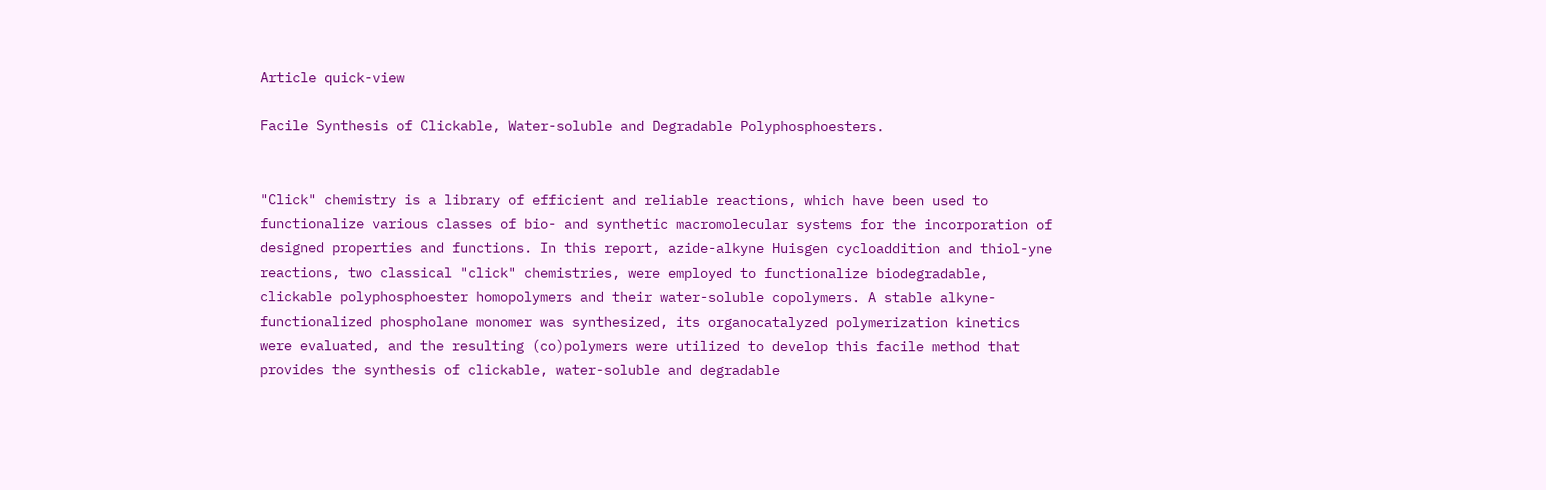Article quick-view

Facile Synthesis of Clickable, Water-soluble and Degradable Polyphosphoesters.


"Click" chemistry is a library of efficient and reliable reactions, which have been used to functionalize various classes of bio- and synthetic macromolecular systems for the incorporation of designed properties and functions. In this report, azide-alkyne Huisgen cycloaddition and thiol-yne reactions, two classical "click" chemistries, were employed to functionalize biodegradable, clickable polyphosphoester homopolymers and their water-soluble copolymers. A stable alkyne-functionalized phospholane monomer was synthesized, its organocatalyzed polymerization kinetics were evaluated, and the resulting (co)polymers were utilized to develop this facile method that provides the synthesis of clickable, water-soluble and degradable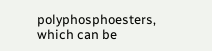polyphosphoesters, which can be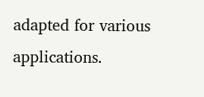adapted for various applications.